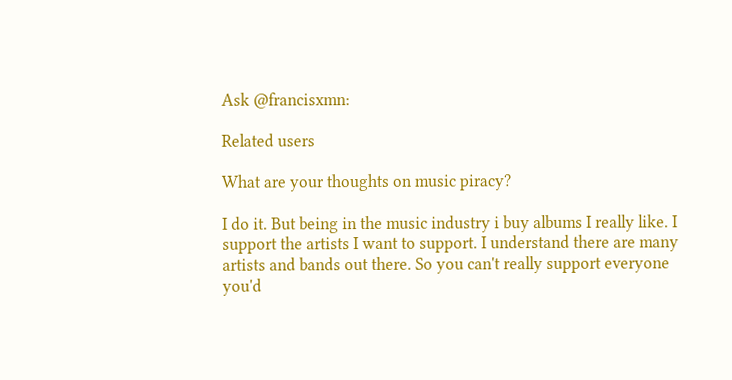Ask @francisxmn:

Related users

What are your thoughts on music piracy?

I do it. But being in the music industry i buy albums I really like. I support the artists I want to support. I understand there are many artists and bands out there. So you can't really support everyone you'd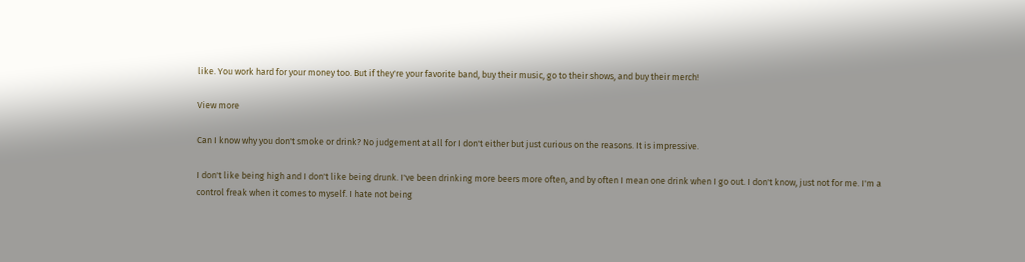like. You work hard for your money too. But if they're your favorite band, buy their music, go to their shows, and buy their merch!

View more

Can I know why you don't smoke or drink? No judgement at all for I don't either but just curious on the reasons. It is impressive.

I don't like being high and I don't like being drunk. I've been drinking more beers more often, and by often I mean one drink when I go out. I don't know, just not for me. I'm a control freak when it comes to myself. I hate not being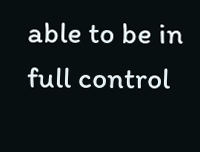able to be in full control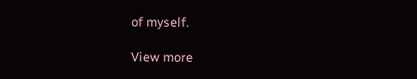of myself.

View more